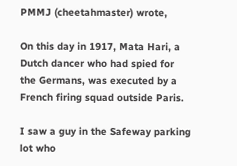PMMJ (cheetahmaster) wrote,

On this day in 1917, Mata Hari, a Dutch dancer who had spied for the Germans, was executed by a French firing squad outside Paris.

I saw a guy in the Safeway parking lot who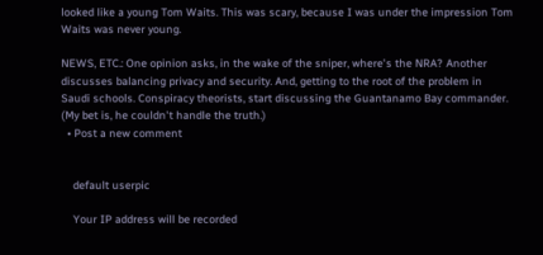looked like a young Tom Waits. This was scary, because I was under the impression Tom Waits was never young.

NEWS, ETC.: One opinion asks, in the wake of the sniper, where's the NRA? Another discusses balancing privacy and security. And, getting to the root of the problem in Saudi schools. Conspiracy theorists, start discussing the Guantanamo Bay commander. (My bet is, he couldn't handle the truth.)
  • Post a new comment


    default userpic

    Your IP address will be recorded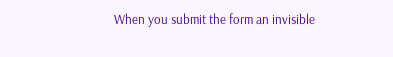When you submit the form an invisible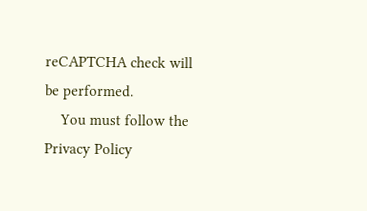reCAPTCHA check will be performed.
    You must follow the Privacy Policy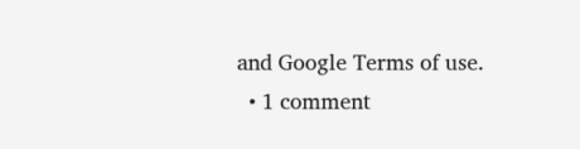and Google Terms of use.
  • 1 comment